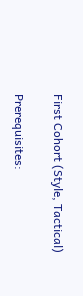First Cohort (Style, Tactical)

Prerequisites: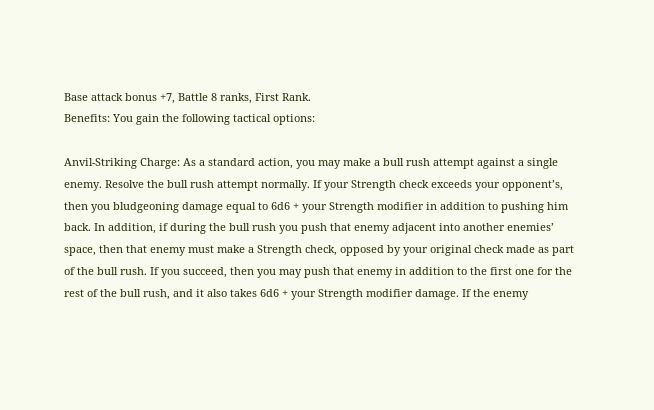Base attack bonus +7, Battle 8 ranks, First Rank.
Benefits: You gain the following tactical options:

Anvil-Striking Charge: As a standard action, you may make a bull rush attempt against a single enemy. Resolve the bull rush attempt normally. If your Strength check exceeds your opponent’s, then you bludgeoning damage equal to 6d6 + your Strength modifier in addition to pushing him back. In addition, if during the bull rush you push that enemy adjacent into another enemies’ space, then that enemy must make a Strength check, opposed by your original check made as part of the bull rush. If you succeed, then you may push that enemy in addition to the first one for the rest of the bull rush, and it also takes 6d6 + your Strength modifier damage. If the enemy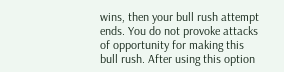wins, then your bull rush attempt ends. You do not provoke attacks of opportunity for making this bull rush. After using this option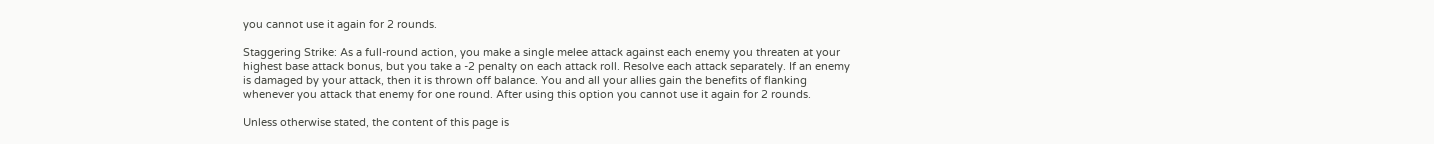you cannot use it again for 2 rounds.

Staggering Strike: As a full-round action, you make a single melee attack against each enemy you threaten at your highest base attack bonus, but you take a -2 penalty on each attack roll. Resolve each attack separately. If an enemy is damaged by your attack, then it is thrown off balance. You and all your allies gain the benefits of flanking whenever you attack that enemy for one round. After using this option you cannot use it again for 2 rounds.

Unless otherwise stated, the content of this page is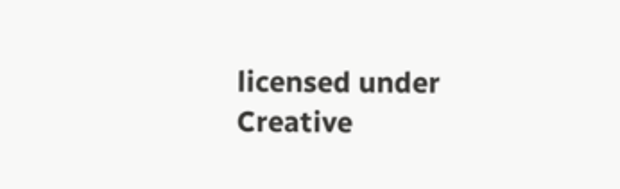licensed under Creative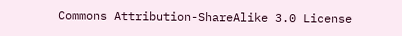Commons Attribution-ShareAlike 3.0 License